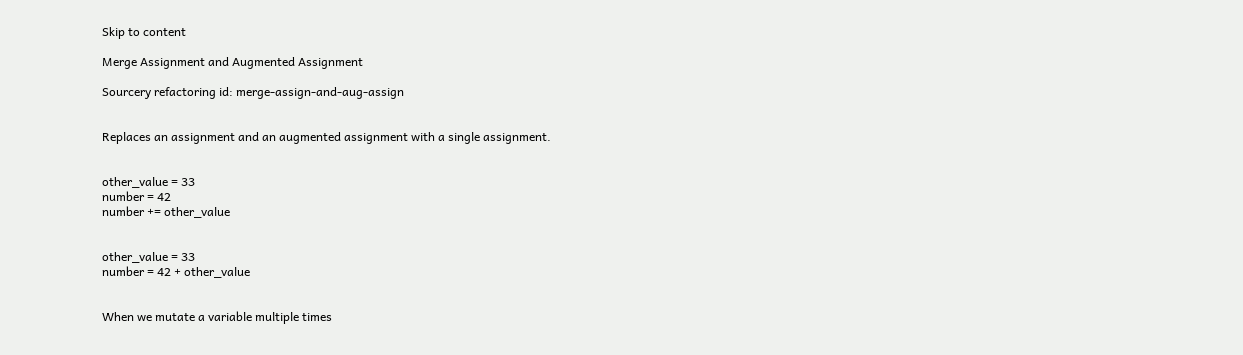Skip to content

Merge Assignment and Augmented Assignment

Sourcery refactoring id: merge-assign-and-aug-assign


Replaces an assignment and an augmented assignment with a single assignment.


other_value = 33
number = 42
number += other_value


other_value = 33
number = 42 + other_value


When we mutate a variable multiple times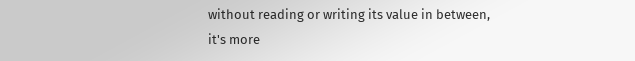without reading or writing its value in between, it's more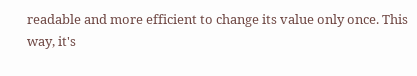readable and more efficient to change its value only once. This way, it's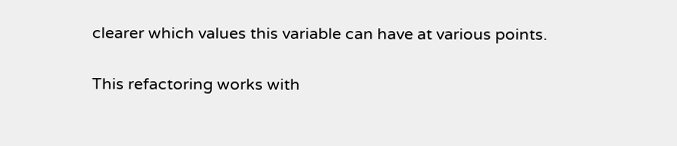clearer which values this variable can have at various points.

This refactoring works with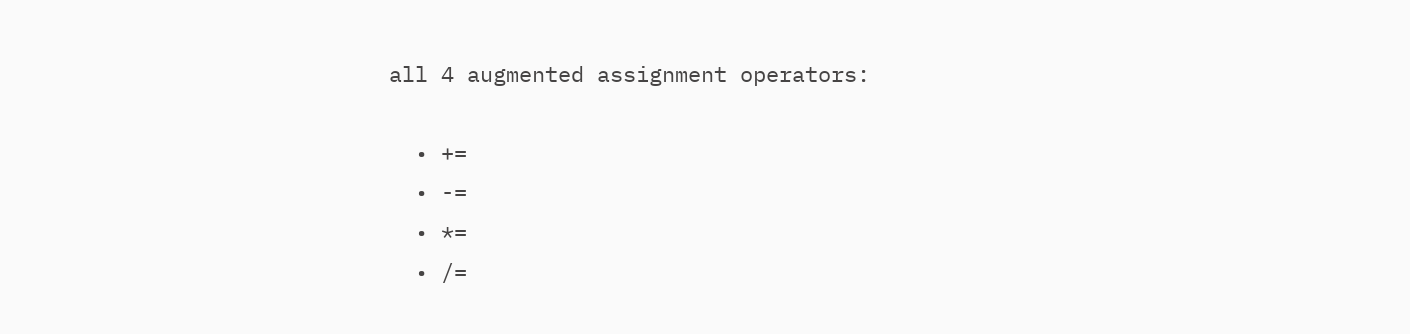all 4 augmented assignment operators:

  • +=
  • -=
  • *=
  • /=